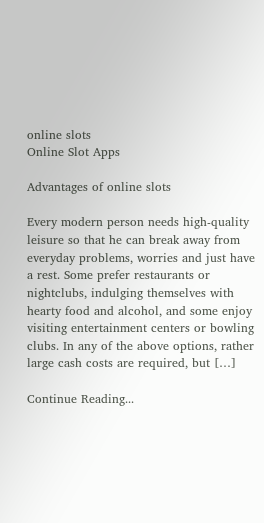online slots
Online Slot Apps

Advantages of online slots

Every modern person needs high-quality leisure so that he can break away from everyday problems, worries and just have a rest. Some prefer restaurants or nightclubs, indulging themselves with hearty food and alcohol, and some enjoy visiting entertainment centers or bowling clubs. In any of the above options, rather large cash costs are required, but […]

Continue Reading...